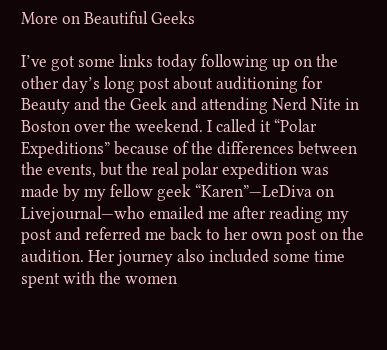More on Beautiful Geeks

I’ve got some links today following up on the other day’s long post about auditioning for Beauty and the Geek and attending Nerd Nite in Boston over the weekend. I called it “Polar Expeditions” because of the differences between the events, but the real polar expedition was made by my fellow geek “Karen”—LeDiva on Livejournal—who emailed me after reading my post and referred me back to her own post on the audition. Her journey also included some time spent with the women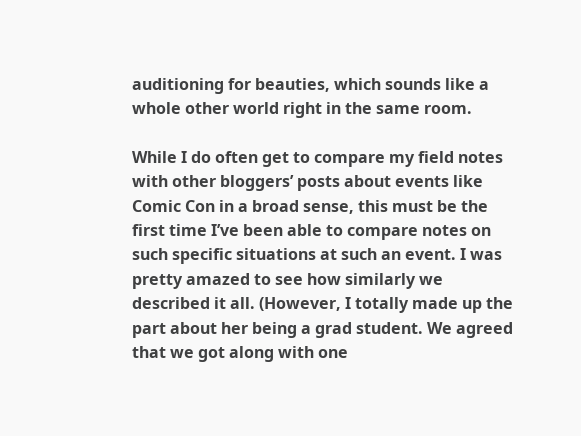auditioning for beauties, which sounds like a whole other world right in the same room.

While I do often get to compare my field notes with other bloggers’ posts about events like Comic Con in a broad sense, this must be the first time I’ve been able to compare notes on such specific situations at such an event. I was pretty amazed to see how similarly we described it all. (However, I totally made up the part about her being a grad student. We agreed that we got along with one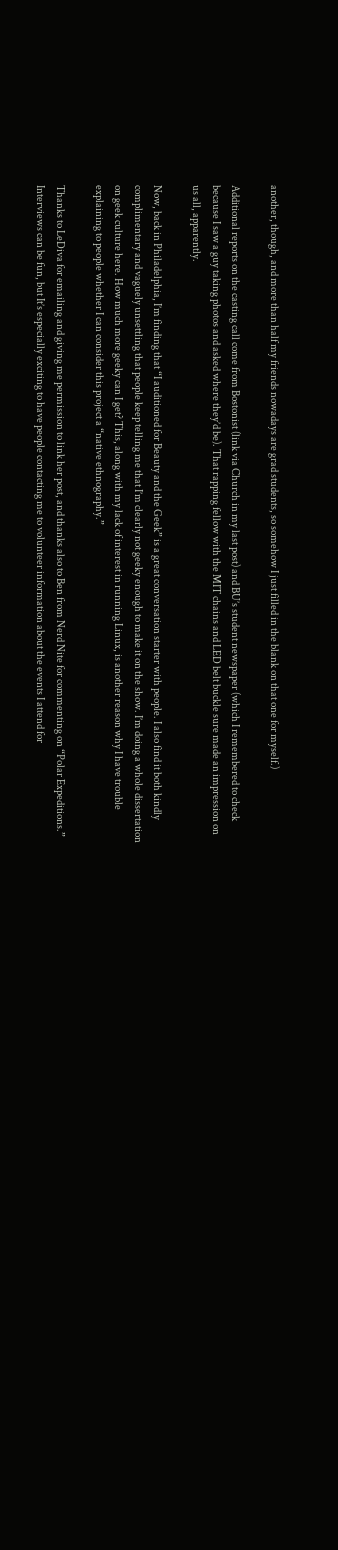another, though, and more than half my friends nowadays are grad students, so somehow I just filled in the blank on that one for myself.)

Additional reports on the casting call come from Bostonist (link via Church in my last post) and BU’s student newspaper (which I remembered to check because I saw a guy taking photos and asked where they’d be). That rapping fellow with the MIT chains and LED belt buckle sure made an impression on us all, apparently.

Now, back in Philadelphia, I’m finding that “I auditioned for Beauty and the Geek” is a great conversation starter with people. I also find it both kindly complimentary and vaguely unsettling that people keep telling me that I’m clearly not geeky enough to make it on the show. I’m doing a whole dissertation on geek culture here. How much more geeky can I get? This, along with my lack of interest in running Linux, is another reason why I have trouble explaining to people whether I can consider this project a “native ethnography.”

Thanks to LeDiva for emailing and giving me permission to link her post, and thanks also to Ben from Nerd Nite for commenting on “Polar Expeditions.” Interviews can be fun, but It’s especially exciting to have people contacting me to volunteer information about the events I attend for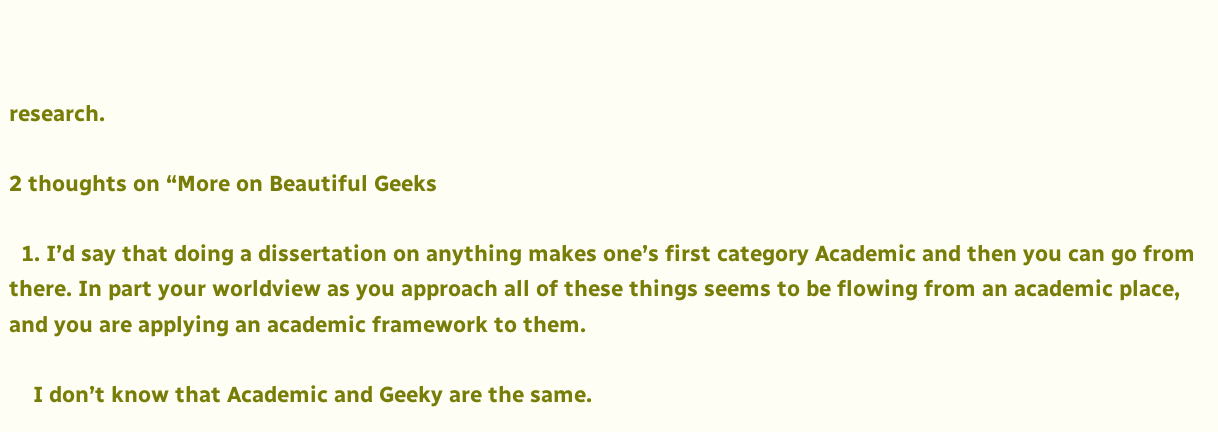research.

2 thoughts on “More on Beautiful Geeks

  1. I’d say that doing a dissertation on anything makes one’s first category Academic and then you can go from there. In part your worldview as you approach all of these things seems to be flowing from an academic place, and you are applying an academic framework to them.

    I don’t know that Academic and Geeky are the same.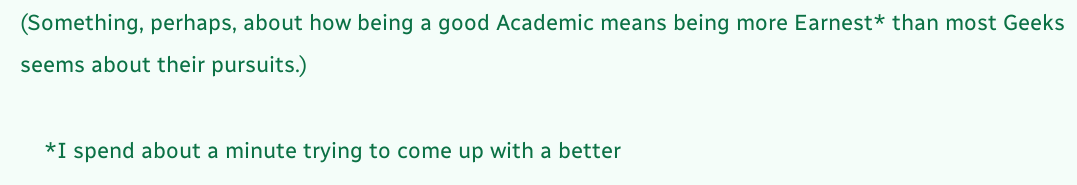(Something, perhaps, about how being a good Academic means being more Earnest* than most Geeks seems about their pursuits.)

    *I spend about a minute trying to come up with a better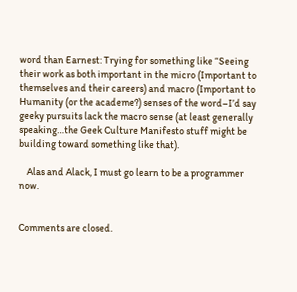word than Earnest: Trying for something like “Seeing their work as both important in the micro (Important to themselves and their careers) and macro (Important to Humanity (or the academe?) senses of the word–I’d say geeky pursuits lack the macro sense (at least generally speaking…the Geek Culture Manifesto stuff might be building toward something like that).

    Alas and Alack, I must go learn to be a programmer now.


Comments are closed.